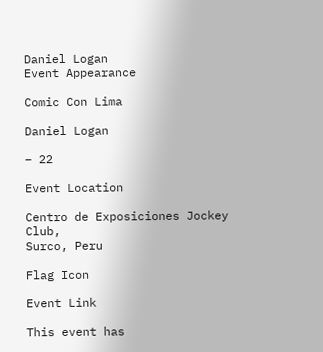Daniel Logan
Event Appearance

Comic Con Lima

Daniel Logan

– 22

Event Location

Centro de Exposiciones Jockey Club,
Surco, Peru

Flag Icon

Event Link

This event has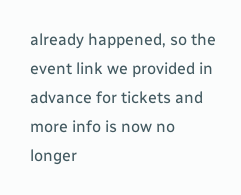already happened, so the event link we provided in advance for tickets and more info is now no longer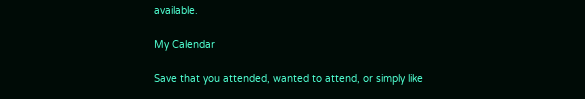available.

My Calendar

Save that you attended, wanted to attend, or simply like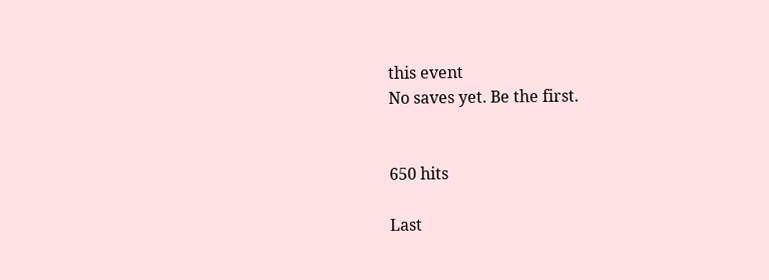this event
No saves yet. Be the first.


650 hits

Last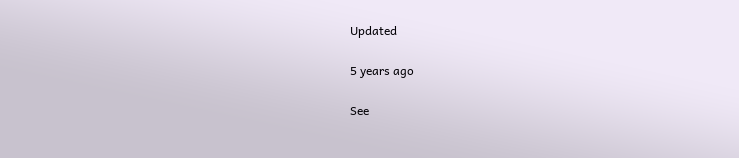Updated

5 years ago

See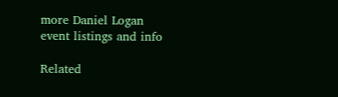more Daniel Logan event listings and info

Related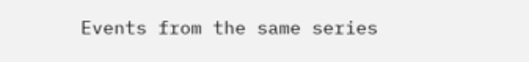Events from the same series